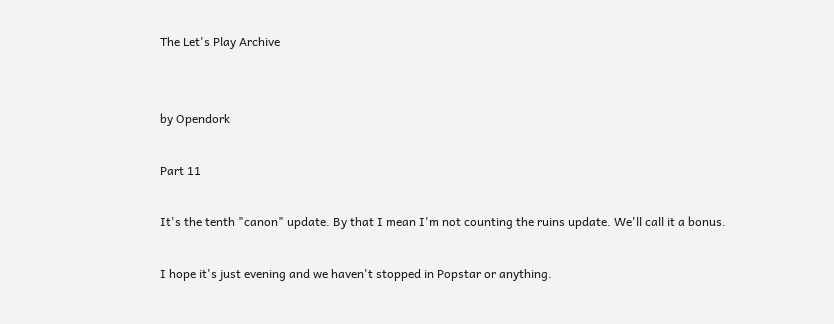The Let's Play Archive


by Opendork

Part 11

It's the tenth "canon" update. By that I mean I'm not counting the ruins update. We'll call it a bonus.

I hope it's just evening and we haven't stopped in Popstar or anything.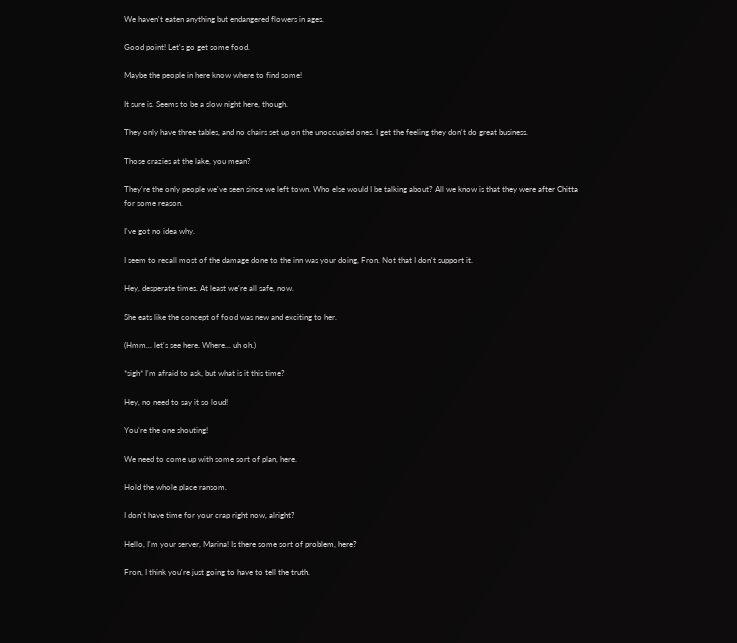We haven't eaten anything but endangered flowers in ages.

Good point! Let's go get some food.

Maybe the people in here know where to find some!

It sure is. Seems to be a slow night here, though.

They only have three tables, and no chairs set up on the unoccupied ones. I get the feeling they don't do great business.

Those crazies at the lake, you mean?

They're the only people we've seen since we left town. Who else would I be talking about? All we know is that they were after Chitta for some reason.

I've got no idea why.

I seem to recall most of the damage done to the inn was your doing, Fron. Not that I don't support it.

Hey, desperate times. At least we're all safe, now.

She eats like the concept of food was new and exciting to her.

(Hmm... let's see here. Where... uh oh.)

*sigh* I'm afraid to ask, but what is it this time?

Hey, no need to say it so loud!

You're the one shouting!

We need to come up with some sort of plan, here.

Hold the whole place ransom.

I don't have time for your crap right now, alright?

Hello, I'm your server, Marina! Is there some sort of problem, here?

Fron, I think you're just going to have to tell the truth.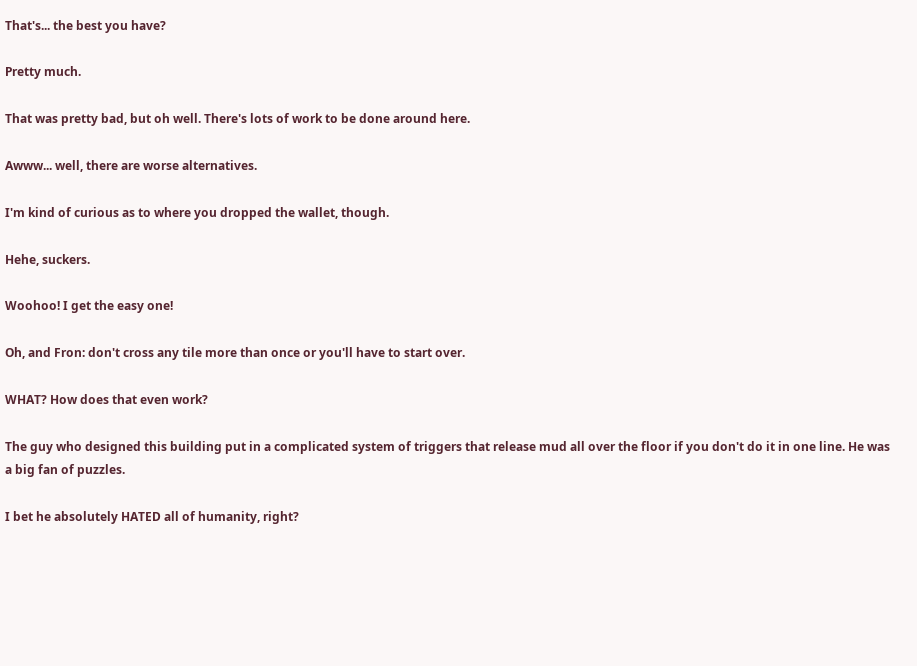That's... the best you have?

Pretty much.

That was pretty bad, but oh well. There's lots of work to be done around here.

Awww... well, there are worse alternatives.

I'm kind of curious as to where you dropped the wallet, though.

Hehe, suckers.

Woohoo! I get the easy one!

Oh, and Fron: don't cross any tile more than once or you'll have to start over.

WHAT? How does that even work?

The guy who designed this building put in a complicated system of triggers that release mud all over the floor if you don't do it in one line. He was a big fan of puzzles.

I bet he absolutely HATED all of humanity, right?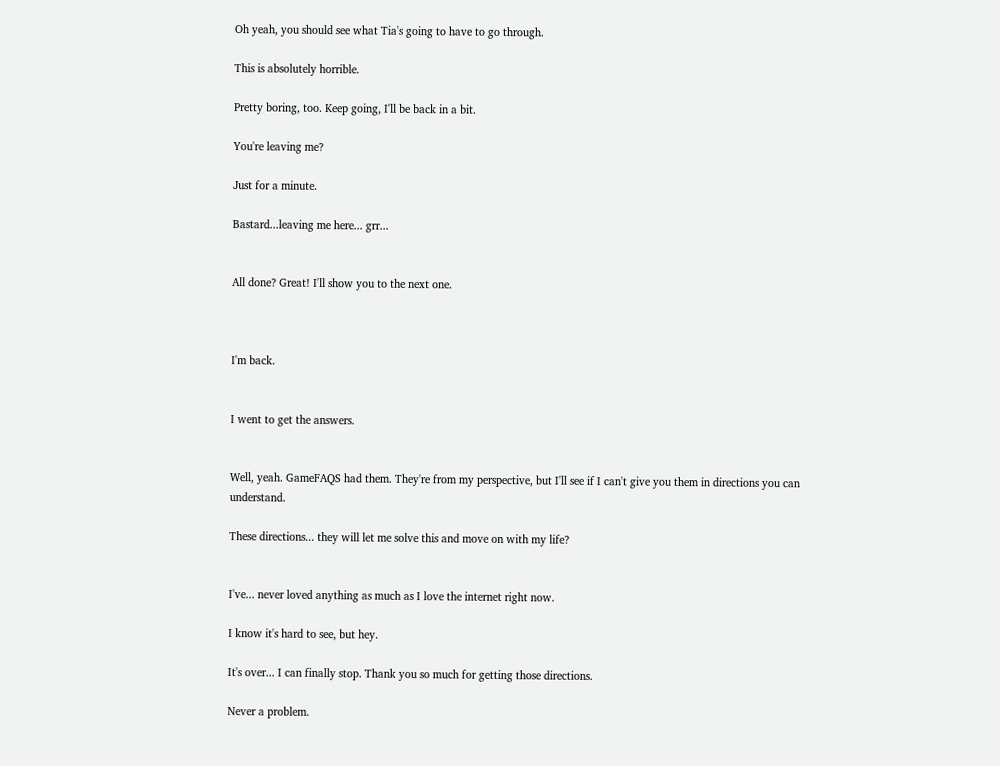Oh yeah, you should see what Tia's going to have to go through.

This is absolutely horrible.

Pretty boring, too. Keep going, I'll be back in a bit.

You're leaving me?

Just for a minute.

Bastard...leaving me here... grr...


All done? Great! I'll show you to the next one.



I'm back.


I went to get the answers.


Well, yeah. GameFAQS had them. They're from my perspective, but I'll see if I can't give you them in directions you can understand.

These directions... they will let me solve this and move on with my life?


I've... never loved anything as much as I love the internet right now.

I know it's hard to see, but hey.

It's over... I can finally stop. Thank you so much for getting those directions.

Never a problem.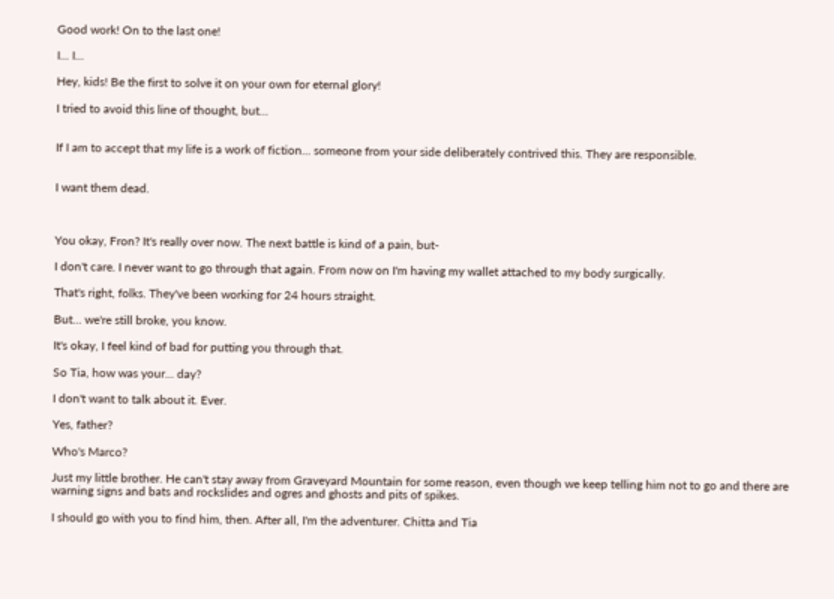Good work! On to the last one!

I... I...

Hey, kids! Be the first to solve it on your own for eternal glory!

I tried to avoid this line of thought, but...


If I am to accept that my life is a work of fiction... someone from your side deliberately contrived this. They are responsible.


I want them dead.



You okay, Fron? It's really over now. The next battle is kind of a pain, but-

I don't care. I never want to go through that again. From now on I'm having my wallet attached to my body surgically.

That's right, folks. They've been working for 24 hours straight.

But... we're still broke, you know.

It's okay, I feel kind of bad for putting you through that.

So Tia, how was your... day?

I don't want to talk about it. Ever.

Yes, father?

Who's Marco?

Just my little brother. He can't stay away from Graveyard Mountain for some reason, even though we keep telling him not to go and there are warning signs and bats and rockslides and ogres and ghosts and pits of spikes.

I should go with you to find him, then. After all, I'm the adventurer. Chitta and Tia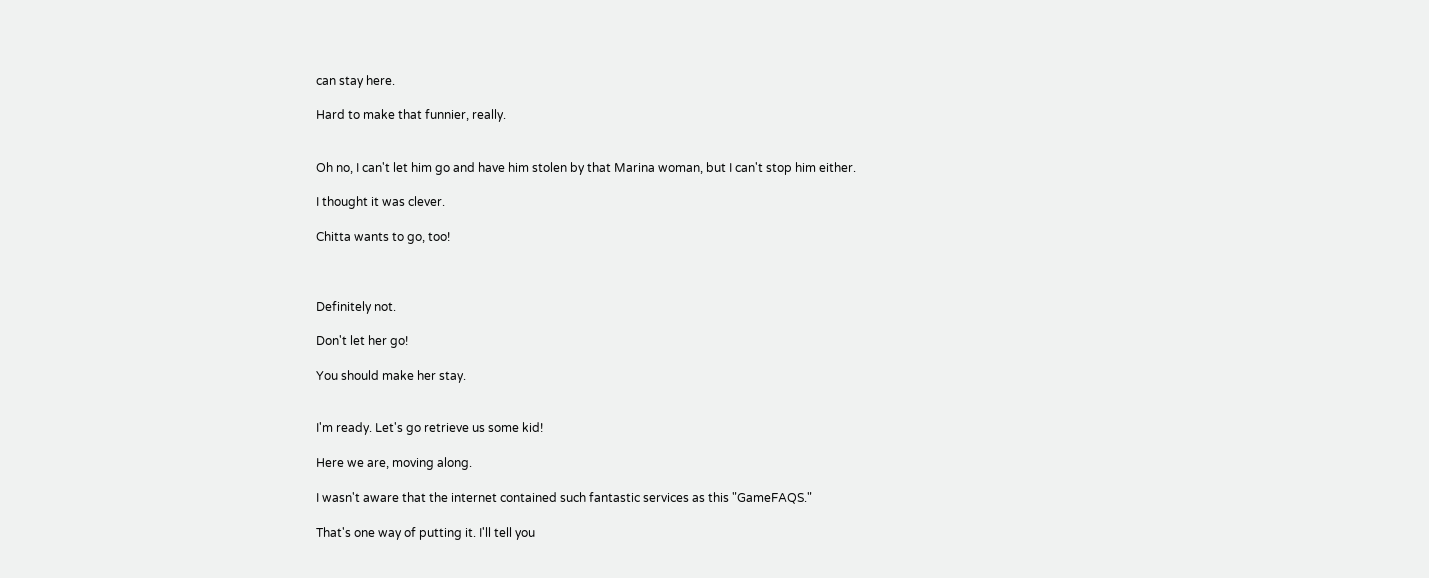can stay here.

Hard to make that funnier, really.


Oh no, I can't let him go and have him stolen by that Marina woman, but I can't stop him either.

I thought it was clever.

Chitta wants to go, too!



Definitely not.

Don't let her go!

You should make her stay.


I'm ready. Let's go retrieve us some kid!

Here we are, moving along.

I wasn't aware that the internet contained such fantastic services as this "GameFAQS."

That's one way of putting it. I'll tell you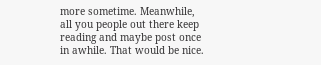more sometime. Meanwhile, all you people out there keep reading and maybe post once in awhile. That would be nice.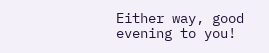Either way, good evening to you!